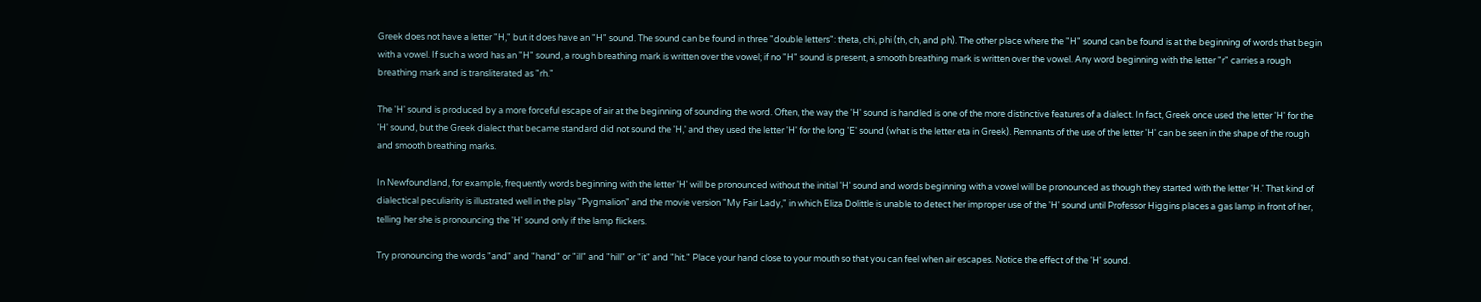Greek does not have a letter "H," but it does have an "H" sound. The sound can be found in three "double letters": theta, chi, phi (th, ch, and ph). The other place where the "H" sound can be found is at the beginning of words that begin with a vowel. If such a word has an "H" sound, a rough breathing mark is written over the vowel; if no "H" sound is present, a smooth breathing mark is written over the vowel. Any word beginning with the letter "r" carries a rough breathing mark and is transliterated as "rh."

The 'H' sound is produced by a more forceful escape of air at the beginning of sounding the word. Often, the way the 'H' sound is handled is one of the more distinctive features of a dialect. In fact, Greek once used the letter 'H' for the 'H' sound, but the Greek dialect that became standard did not sound the 'H,' and they used the letter 'H' for the long 'E' sound (what is the letter eta in Greek). Remnants of the use of the letter 'H' can be seen in the shape of the rough and smooth breathing marks.

In Newfoundland, for example, frequently words beginning with the letter 'H' will be pronounced without the initial 'H' sound and words beginning with a vowel will be pronounced as though they started with the letter 'H.' That kind of dialectical peculiarity is illustrated well in the play "Pygmalion" and the movie version "My Fair Lady," in which Eliza Dolittle is unable to detect her improper use of the 'H' sound until Professor Higgins places a gas lamp in front of her, telling her she is pronouncing the 'H' sound only if the lamp flickers.

Try pronouncing the words "and" and "hand" or "ill" and "hill" or "it" and "hit." Place your hand close to your mouth so that you can feel when air escapes. Notice the effect of the 'H' sound.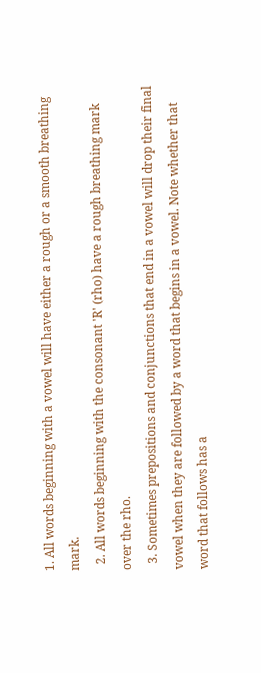1. All words beginning with a vowel will have either a rough or a smooth breathing mark.
  2. All words beginning with the consonant 'R' (rho) have a rough breathing mark over the rho.
  3. Sometimes prepositions and conjunctions that end in a vowel will drop their final vowel when they are followed by a word that begins in a vowel. Note whether that word that follows has a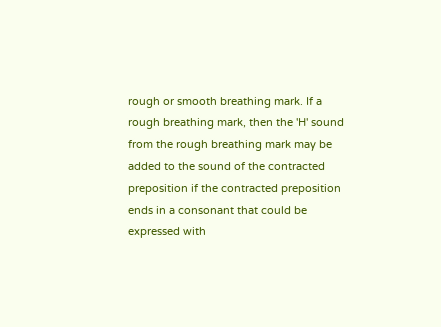rough or smooth breathing mark. If a rough breathing mark, then the 'H' sound from the rough breathing mark may be added to the sound of the contracted preposition if the contracted preposition ends in a consonant that could be expressed with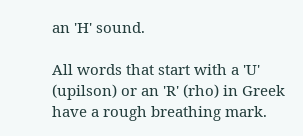an 'H' sound.

All words that start with a 'U' (upilson) or an 'R' (rho) in Greek have a rough breathing mark.